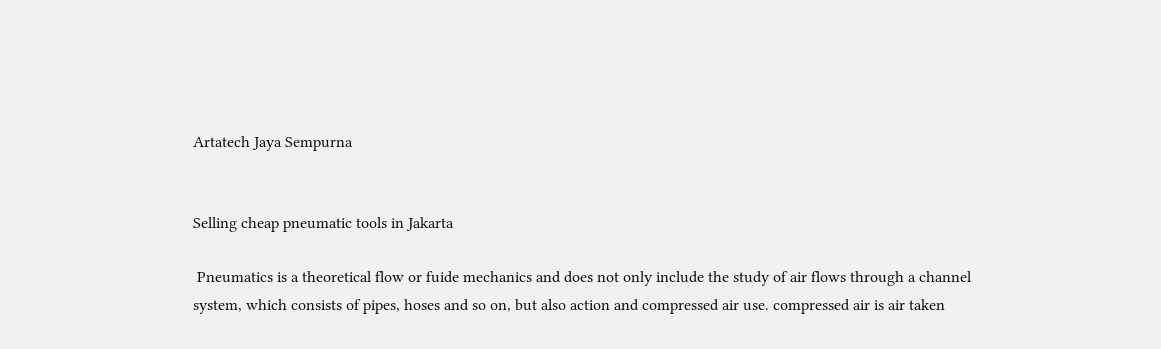Artatech Jaya Sempurna


Selling cheap pneumatic tools in Jakarta

 Pneumatics is a theoretical flow or fuide mechanics and does not only include the study of air flows through a channel system, which consists of pipes, hoses and so on, but also action and compressed air use. compressed air is air taken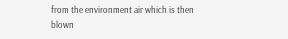from the environment air which is then blown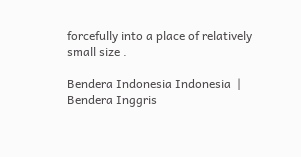forcefully into a place of relatively small size .

Bendera Indonesia Indonesia  |  Bendera Inggris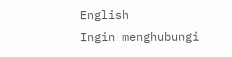English
Ingin menghubungi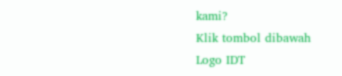kami?
Klik tombol dibawah
Logo IDT